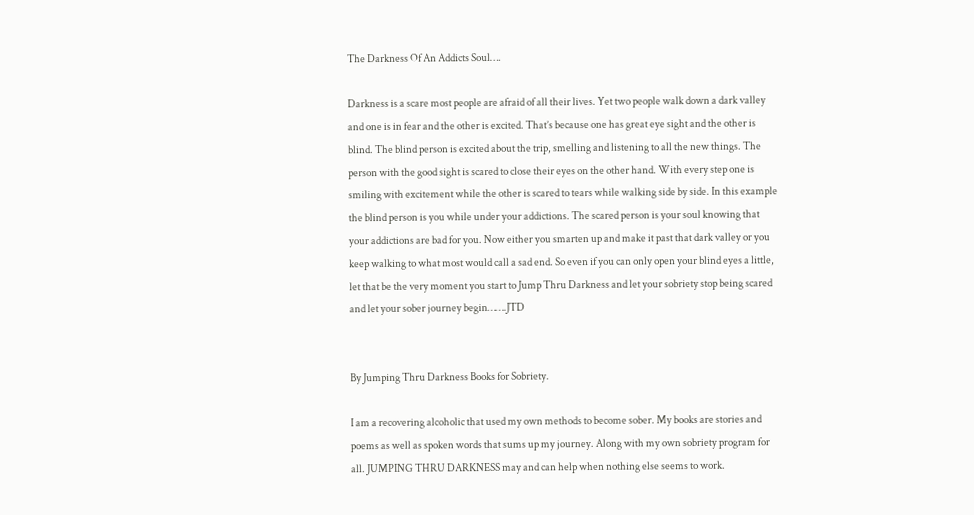The Darkness Of An Addicts Soul….

Darkness is a scare most people are afraid of all their lives. Yet two people walk down a dark valley and one is in fear and the other is excited. That’s because one has great eye sight and the other is blind. The blind person is excited about the trip, smelling and listening to all the new things. The person with the good sight is scared to close their eyes on the other hand. With every step one is smiling with excitement while the other is scared to tears while walking side by side. In this example the blind person is you while under your addictions. The scared person is your soul knowing that your addictions are bad for you. Now either you smarten up and make it past that dark valley or you keep walking to what most would call a sad end. So even if you can only open your blind eyes a little, let that be the very moment you start to Jump Thru Darkness and let your sobriety stop being scared and let your sober journey begin…….JTD


By Jumping Thru Darkness Books for Sobriety.

I am a recovering alcoholic that used my own methods to become sober. My books are stories and poems as well as spoken words that sums up my journey. Along with my own sobriety program for all. JUMPING THRU DARKNESS may and can help when nothing else seems to work.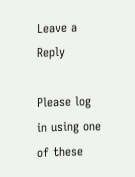Leave a Reply

Please log in using one of these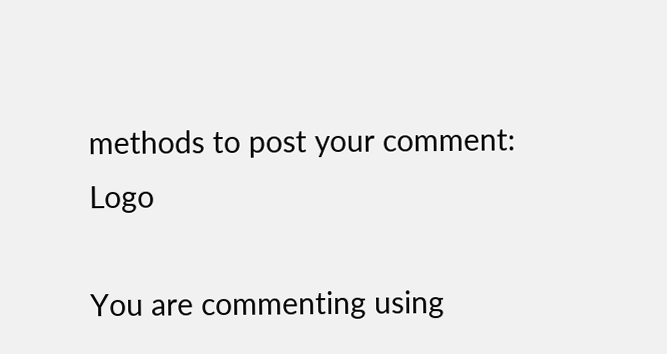methods to post your comment: Logo

You are commenting using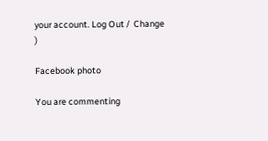your account. Log Out /  Change )

Facebook photo

You are commenting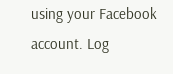using your Facebook account. Log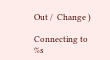Out /  Change )

Connecting to %s